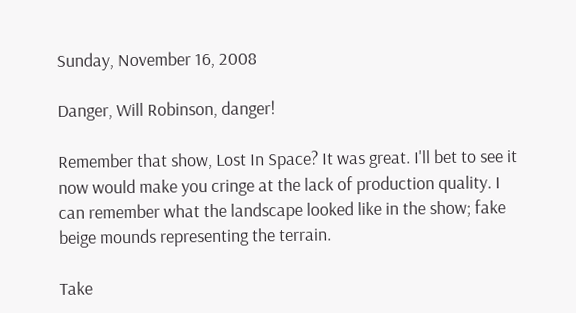Sunday, November 16, 2008

Danger, Will Robinson, danger!

Remember that show, Lost In Space? It was great. I'll bet to see it now would make you cringe at the lack of production quality. I can remember what the landscape looked like in the show; fake beige mounds representing the terrain.

Take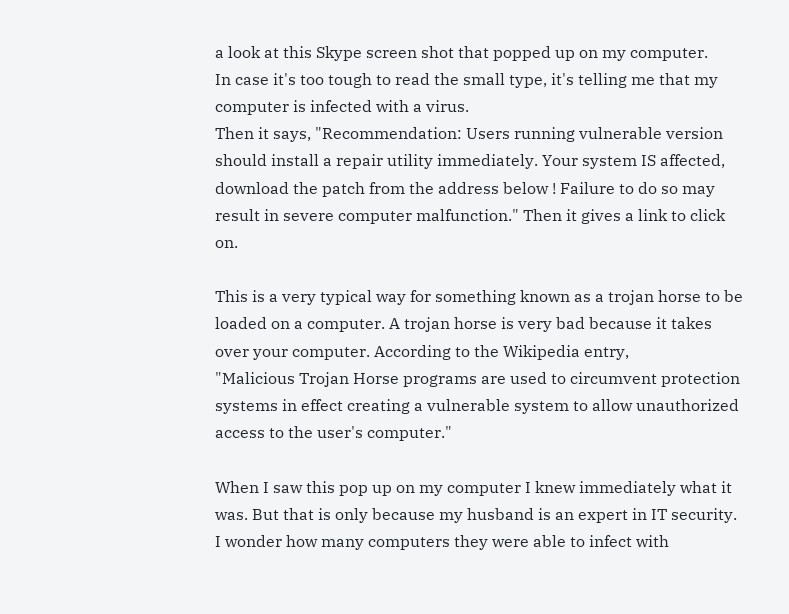a look at this Skype screen shot that popped up on my computer.
In case it's too tough to read the small type, it's telling me that my computer is infected with a virus.
Then it says, "Recommendation: Users running vulnerable version should install a repair utility immediately. Your system IS affected, download the patch from the address below ! Failure to do so may result in severe computer malfunction." Then it gives a link to click on.

This is a very typical way for something known as a trojan horse to be loaded on a computer. A trojan horse is very bad because it takes over your computer. According to the Wikipedia entry,
"Malicious Trojan Horse programs are used to circumvent protection systems in effect creating a vulnerable system to allow unauthorized access to the user's computer."

When I saw this pop up on my computer I knew immediately what it was. But that is only because my husband is an expert in IT security. I wonder how many computers they were able to infect with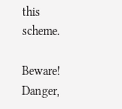this scheme.

Beware! Danger,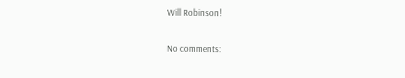Will Robinson!

No comments: